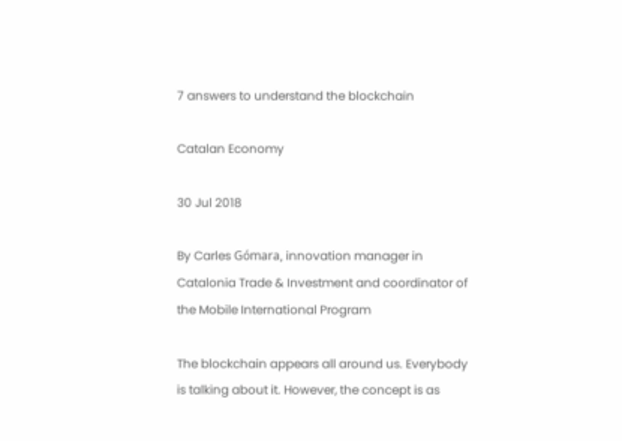7 answers to understand the blockchain

Catalan Economy

30 Jul 2018

By Carles Gómara, innovation manager in Catalonia Trade & Investment and coordinator of the Mobile International Program

The blockchain appears all around us. Everybody is talking about it. However, the concept is as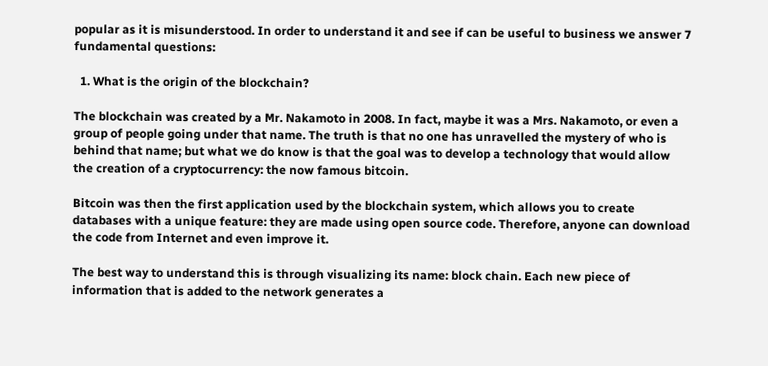popular as it is misunderstood. In order to understand it and see if can be useful to business we answer 7 fundamental questions:

  1. What is the origin of the blockchain?

The blockchain was created by a Mr. Nakamoto in 2008. In fact, maybe it was a Mrs. Nakamoto, or even a group of people going under that name. The truth is that no one has unravelled the mystery of who is behind that name; but what we do know is that the goal was to develop a technology that would allow the creation of a cryptocurrency: the now famous bitcoin.

Bitcoin was then the first application used by the blockchain system, which allows you to create databases with a unique feature: they are made using open source code. Therefore, anyone can download the code from Internet and even improve it.

The best way to understand this is through visualizing its name: block chain. Each new piece of information that is added to the network generates a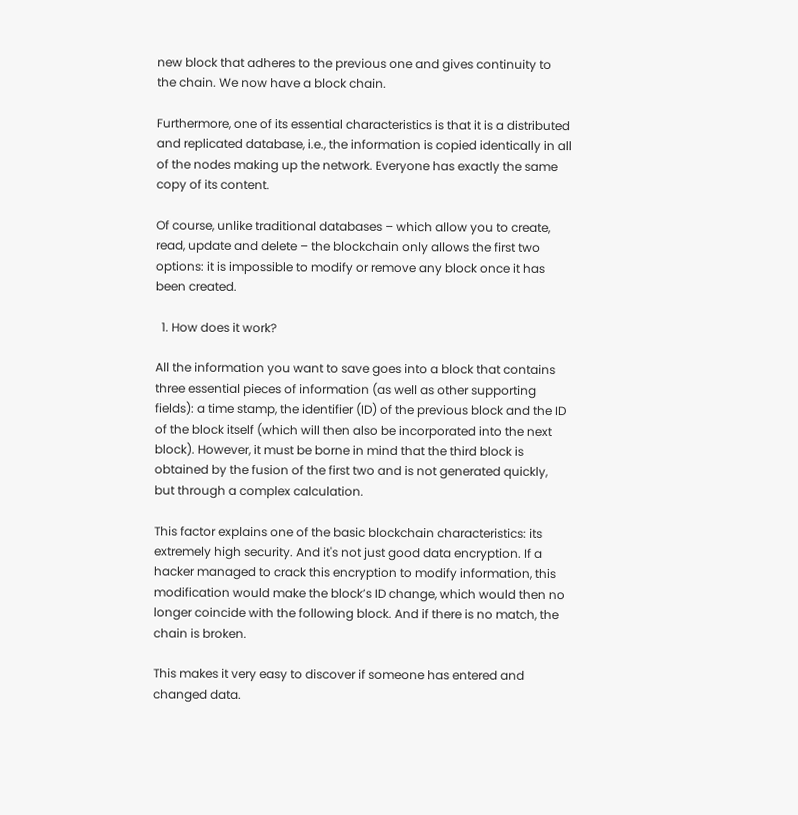new block that adheres to the previous one and gives continuity to the chain. We now have a block chain.

Furthermore, one of its essential characteristics is that it is a distributed and replicated database, i.e., the information is copied identically in all of the nodes making up the network. Everyone has exactly the same copy of its content.

Of course, unlike traditional databases – which allow you to create, read, update and delete – the blockchain only allows the first two options: it is impossible to modify or remove any block once it has been created.

  1. How does it work?

All the information you want to save goes into a block that contains three essential pieces of information (as well as other supporting fields): a time stamp, the identifier (ID) of the previous block and the ID of the block itself (which will then also be incorporated into the next block). However, it must be borne in mind that the third block is obtained by the fusion of the first two and is not generated quickly, but through a complex calculation.

This factor explains one of the basic blockchain characteristics: its extremely high security. And it's not just good data encryption. If a hacker managed to crack this encryption to modify information, this modification would make the block’s ID change, which would then no longer coincide with the following block. And if there is no match, the chain is broken.

This makes it very easy to discover if someone has entered and changed data.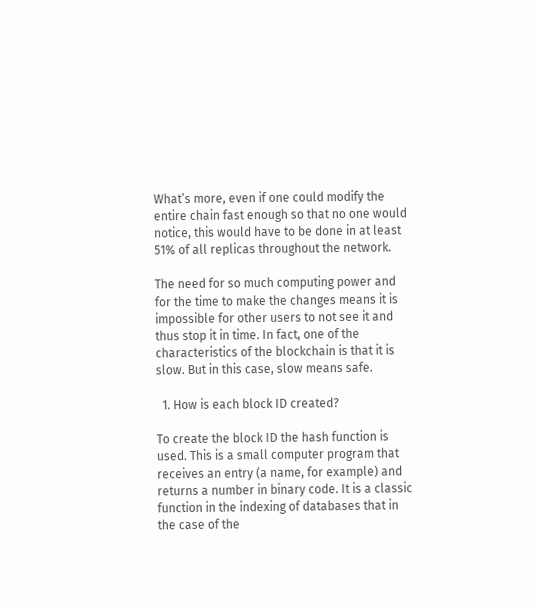What’s more, even if one could modify the entire chain fast enough so that no one would notice, this would have to be done in at least 51% of all replicas throughout the network.

The need for so much computing power and for the time to make the changes means it is impossible for other users to not see it and thus stop it in time. In fact, one of the characteristics of the blockchain is that it is slow. But in this case, slow means safe.

  1. How is each block ID created?

To create the block ID the hash function is used. This is a small computer program that receives an entry (a name, for example) and returns a number in binary code. It is a classic function in the indexing of databases that in the case of the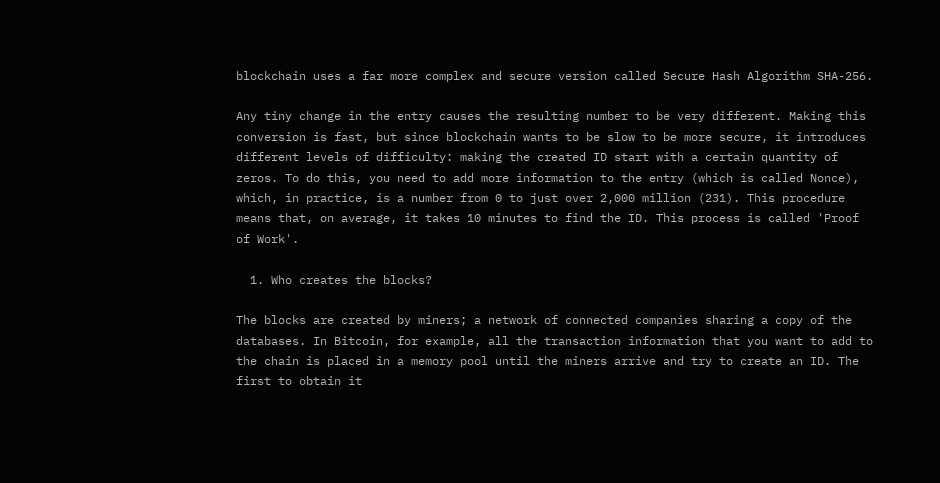blockchain uses a far more complex and secure version called Secure Hash Algorithm SHA-256.

Any tiny change in the entry causes the resulting number to be very different. Making this conversion is fast, but since blockchain wants to be slow to be more secure, it introduces different levels of difficulty: making the created ID start with a certain quantity of zeros. To do this, you need to add more information to the entry (which is called Nonce), which, in practice, is a number from 0 to just over 2,000 million (231). This procedure means that, on average, it takes 10 minutes to find the ID. This process is called 'Proof of Work'.

  1. Who creates the blocks?

The blocks are created by miners; a network of connected companies sharing a copy of the databases. In Bitcoin, for example, all the transaction information that you want to add to the chain is placed in a memory pool until the miners arrive and try to create an ID. The first to obtain it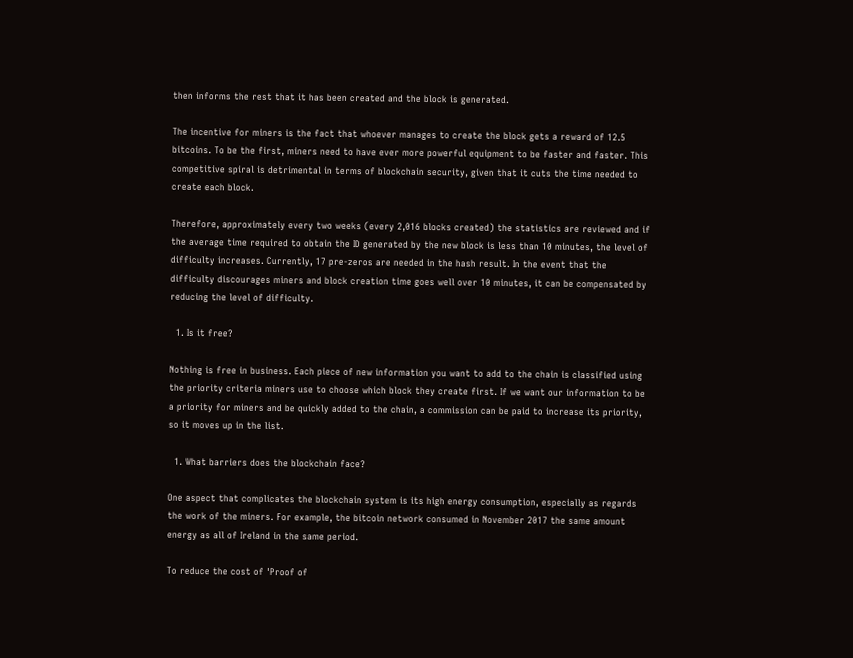then informs the rest that it has been created and the block is generated.

The incentive for miners is the fact that whoever manages to create the block gets a reward of 12.5 bitcoins. To be the first, miners need to have ever more powerful equipment to be faster and faster. This competitive spiral is detrimental in terms of blockchain security, given that it cuts the time needed to create each block.

Therefore, approximately every two weeks (every 2,016 blocks created) the statistics are reviewed and if the average time required to obtain the ID generated by the new block is less than 10 minutes, the level of difficulty increases. Currently, 17 pre-zeros are needed in the hash result. In the event that the difficulty discourages miners and block creation time goes well over 10 minutes, it can be compensated by reducing the level of difficulty.

  1. Is it free?

Nothing is free in business. Each piece of new information you want to add to the chain is classified using the priority criteria miners use to choose which block they create first. If we want our information to be a priority for miners and be quickly added to the chain, a commission can be paid to increase its priority, so it moves up in the list.

  1. What barriers does the blockchain face?

One aspect that complicates the blockchain system is its high energy consumption, especially as regards the work of the miners. For example, the bitcoin network consumed in November 2017 the same amount energy as all of Ireland in the same period.

To reduce the cost of 'Proof of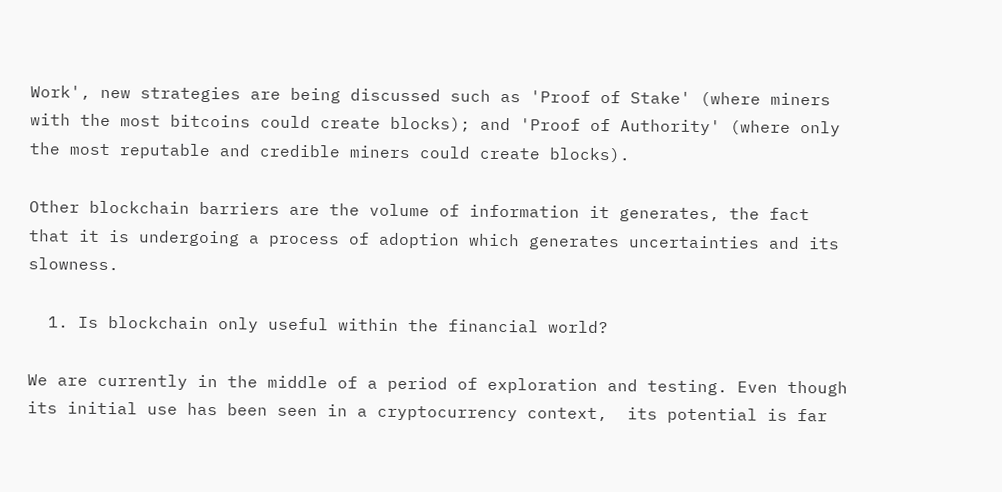Work', new strategies are being discussed such as 'Proof of Stake' (where miners with the most bitcoins could create blocks); and 'Proof of Authority' (where only the most reputable and credible miners could create blocks).

Other blockchain barriers are the volume of information it generates, the fact that it is undergoing a process of adoption which generates uncertainties and its slowness.

  1. Is blockchain only useful within the financial world?

We are currently in the middle of a period of exploration and testing. Even though its initial use has been seen in a cryptocurrency context,  its potential is far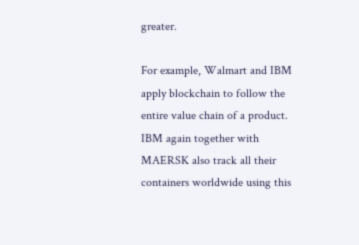greater.

For example, Walmart and IBM apply blockchain to follow the entire value chain of a product. IBM again together with MAERSK also track all their containers worldwide using this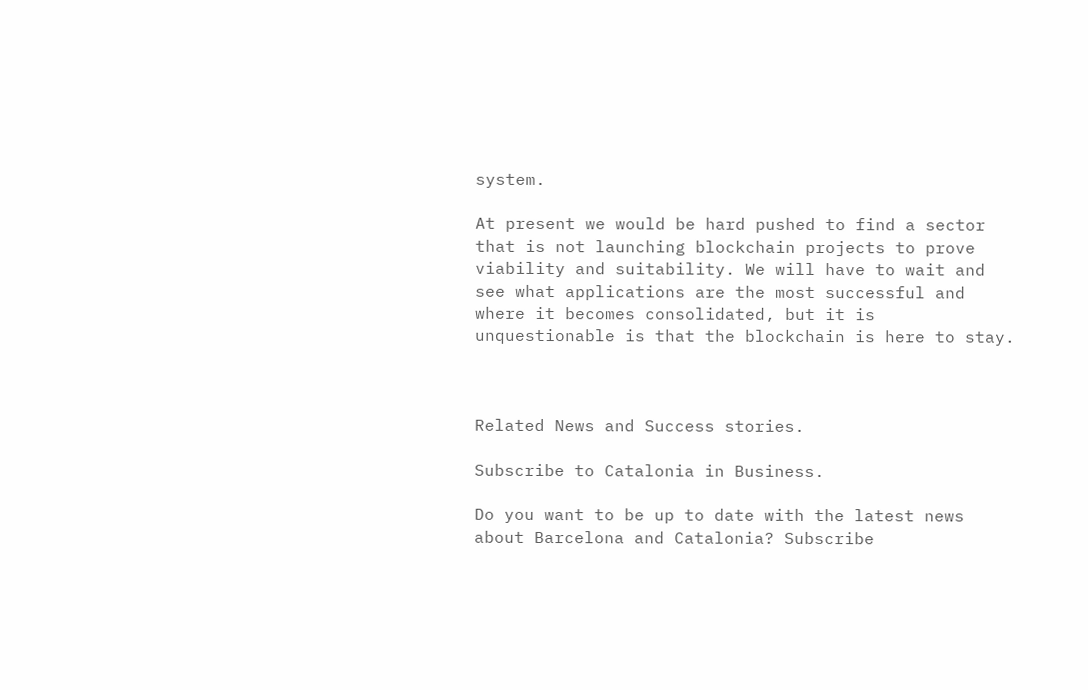system.

At present we would be hard pushed to find a sector that is not launching blockchain projects to prove viability and suitability. We will have to wait and see what applications are the most successful and where it becomes consolidated, but it is unquestionable is that the blockchain is here to stay.



Related News and Success stories.

Subscribe to Catalonia in Business.

Do you want to be up to date with the latest news about Barcelona and Catalonia? Subscribe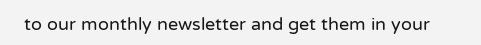to our monthly newsletter and get them in your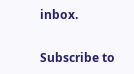inbox.

Subscribe to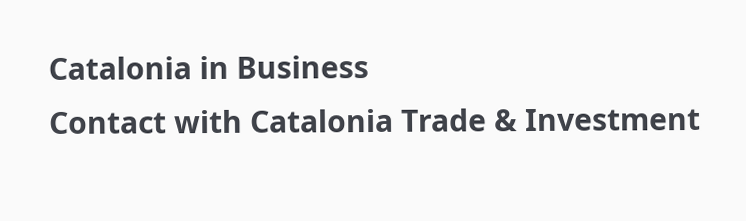Catalonia in Business
Contact with Catalonia Trade & Investment